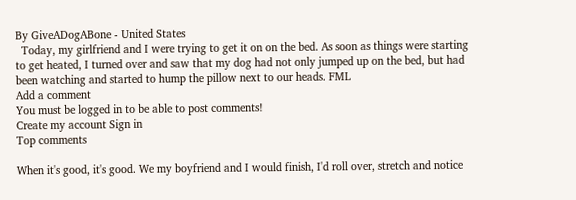By GiveADogABone - United States
  Today, my girlfriend and I were trying to get it on on the bed. As soon as things were starting to get heated, I turned over and saw that my dog had not only jumped up on the bed, but had been watching and started to hump the pillow next to our heads. FML
Add a comment
You must be logged in to be able to post comments!
Create my account Sign in
Top comments

When it's good, it's good. We my boyfriend and I would finish, I'd roll over, stretch and notice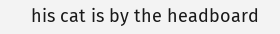his cat is by the headboard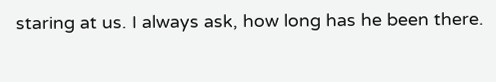staring at us. I always ask, how long has he been there.